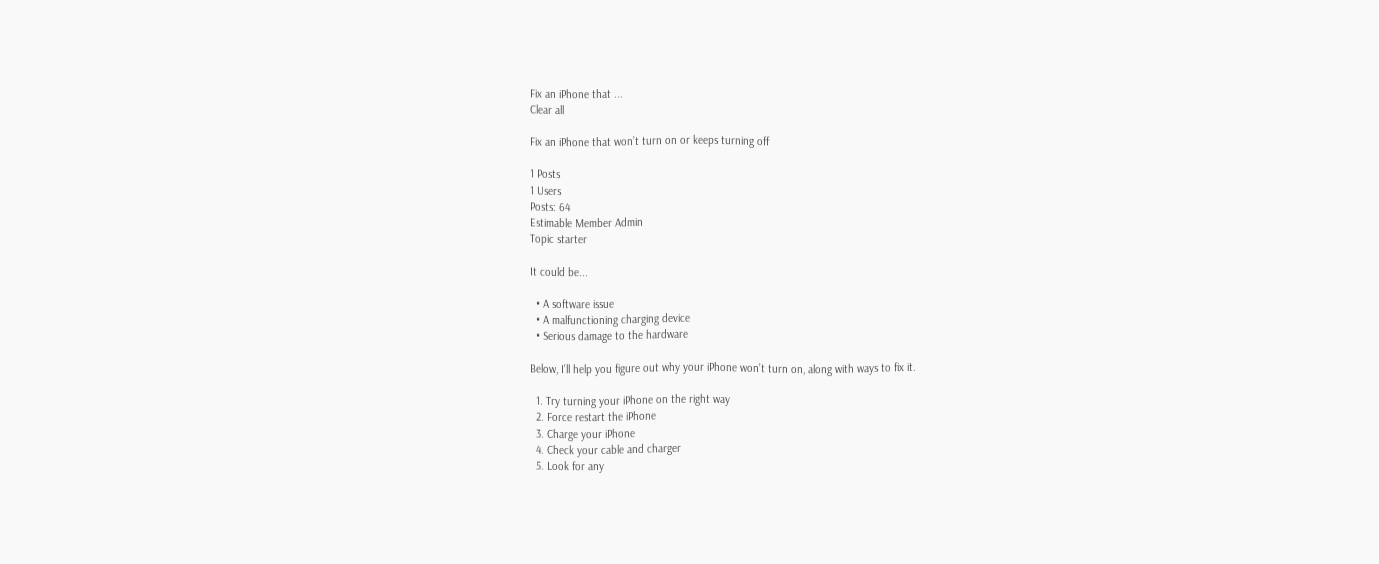Fix an iPhone that ...
Clear all

Fix an iPhone that won’t turn on or keeps turning off

1 Posts
1 Users
Posts: 64
Estimable Member Admin
Topic starter

It could be...

  • A software issue
  • A malfunctioning charging device
  • Serious damage to the hardware

Below, I’ll help you figure out why your iPhone won’t turn on, along with ways to fix it.

  1. Try turning your iPhone on the right way
  2. Force restart the iPhone
  3. Charge your iPhone
  4. Check your cable and charger
  5. Look for any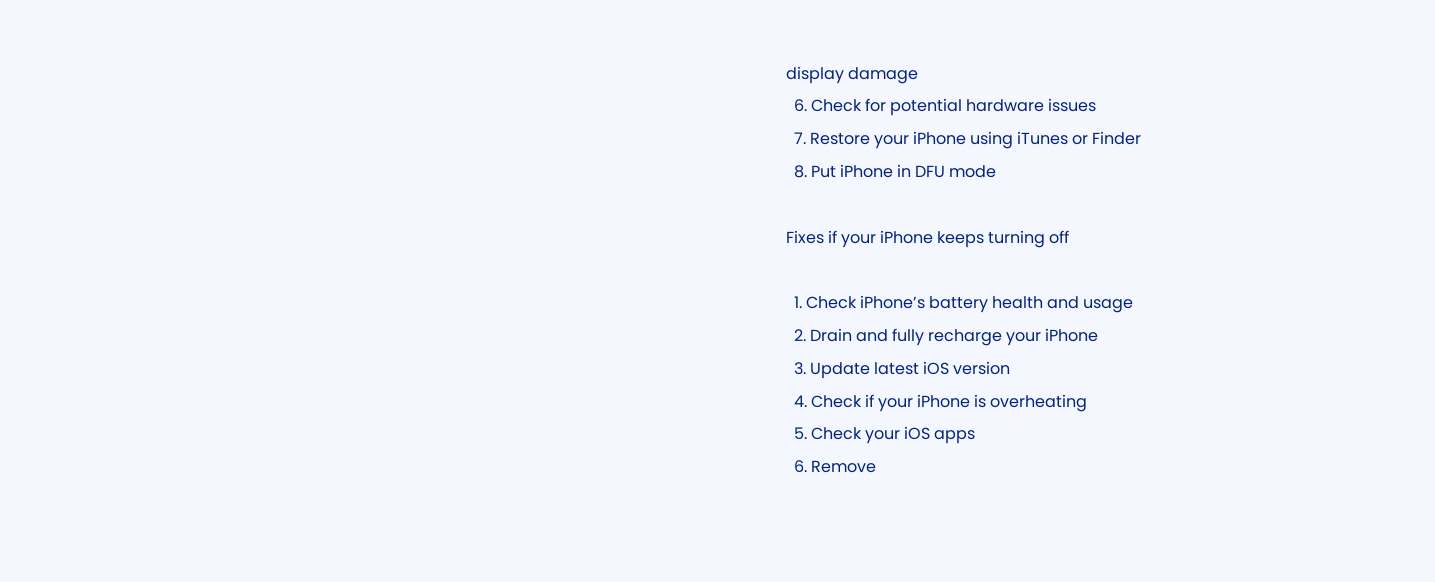display damage
  6. Check for potential hardware issues
  7. Restore your iPhone using iTunes or Finder
  8. Put iPhone in DFU mode

Fixes if your iPhone keeps turning off

  1. Check iPhone’s battery health and usage
  2. Drain and fully recharge your iPhone
  3. Update latest iOS version
  4. Check if your iPhone is overheating
  5. Check your iOS apps
  6. Remove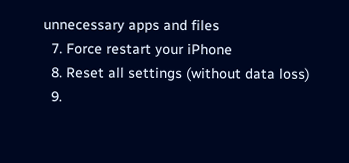unnecessary apps and files
  7. Force restart your iPhone
  8. Reset all settings (without data loss)
  9.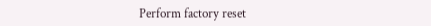Perform factory reset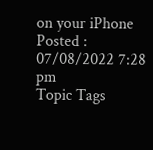on your iPhone
Posted : 07/08/2022 7:28 pm
Topic Tags